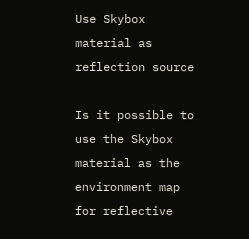Use Skybox material as reflection source

Is it possible to use the Skybox material as the environment map for reflective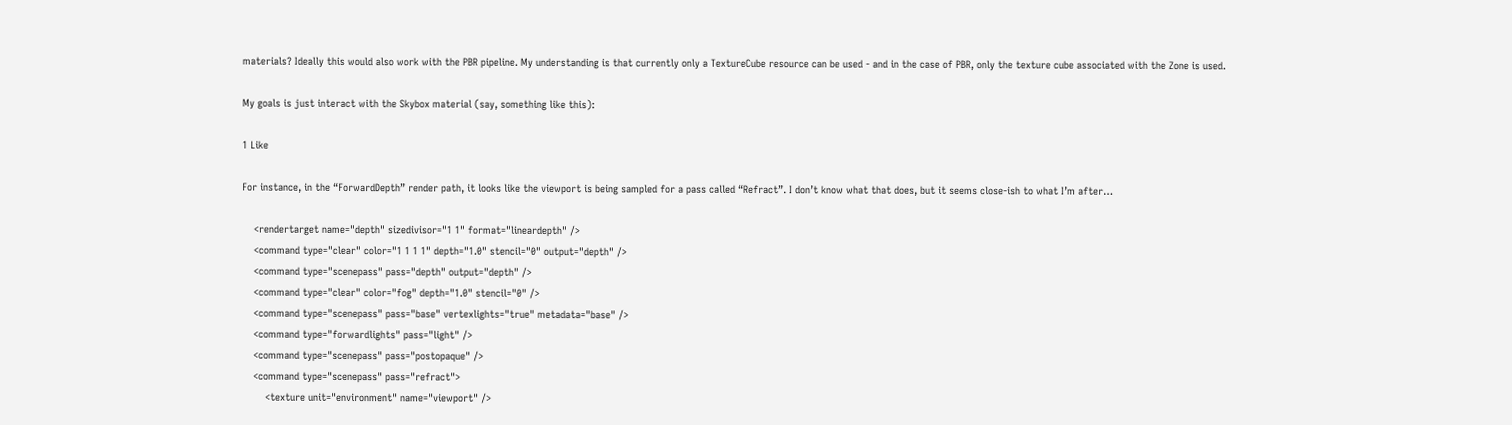materials? Ideally this would also work with the PBR pipeline. My understanding is that currently only a TextureCube resource can be used - and in the case of PBR, only the texture cube associated with the Zone is used.

My goals is just interact with the Skybox material (say, something like this):

1 Like

For instance, in the “ForwardDepth” render path, it looks like the viewport is being sampled for a pass called “Refract”. I don’t know what that does, but it seems close-ish to what I’m after…

    <rendertarget name="depth" sizedivisor="1 1" format="lineardepth" />
    <command type="clear" color="1 1 1 1" depth="1.0" stencil="0" output="depth" />
    <command type="scenepass" pass="depth" output="depth" />
    <command type="clear" color="fog" depth="1.0" stencil="0" />
    <command type="scenepass" pass="base" vertexlights="true" metadata="base" />
    <command type="forwardlights" pass="light" />
    <command type="scenepass" pass="postopaque" />
    <command type="scenepass" pass="refract">
        <texture unit="environment" name="viewport" />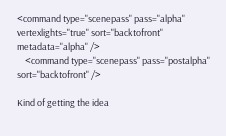<command type="scenepass" pass="alpha" vertexlights="true" sort="backtofront" metadata="alpha" />
    <command type="scenepass" pass="postalpha" sort="backtofront" />

Kind of getting the idea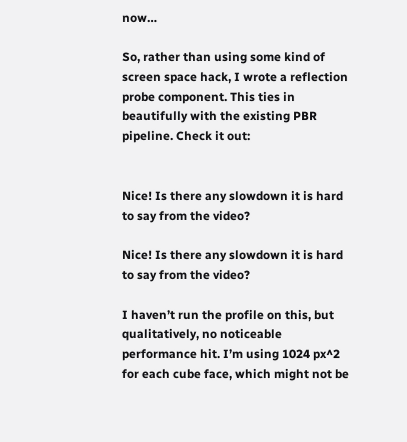now…

So, rather than using some kind of screen space hack, I wrote a reflection probe component. This ties in beautifully with the existing PBR pipeline. Check it out:


Nice! Is there any slowdown it is hard to say from the video?

Nice! Is there any slowdown it is hard to say from the video?

I haven’t run the profile on this, but qualitatively, no noticeable performance hit. I’m using 1024 px^2 for each cube face, which might not be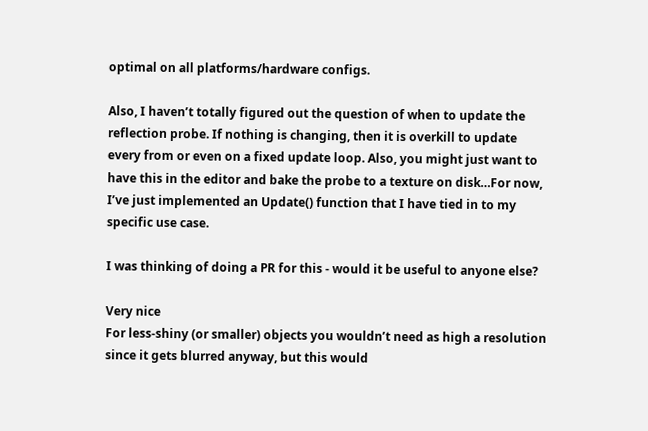optimal on all platforms/hardware configs.

Also, I haven’t totally figured out the question of when to update the reflection probe. If nothing is changing, then it is overkill to update every from or even on a fixed update loop. Also, you might just want to have this in the editor and bake the probe to a texture on disk…For now, I’ve just implemented an Update() function that I have tied in to my specific use case.

I was thinking of doing a PR for this - would it be useful to anyone else?

Very nice
For less-shiny (or smaller) objects you wouldn’t need as high a resolution since it gets blurred anyway, but this would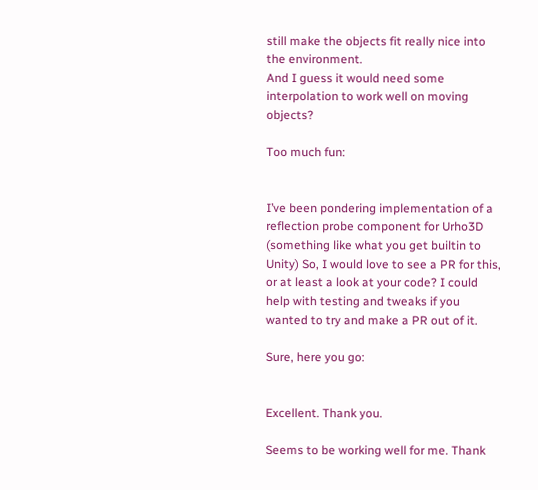still make the objects fit really nice into the environment.
And I guess it would need some interpolation to work well on moving objects?

Too much fun:


I’ve been pondering implementation of a reflection probe component for Urho3D (something like what you get builtin to Unity) So, I would love to see a PR for this, or at least a look at your code? I could help with testing and tweaks if you wanted to try and make a PR out of it.

Sure, here you go:


Excellent. Thank you.

Seems to be working well for me. Thank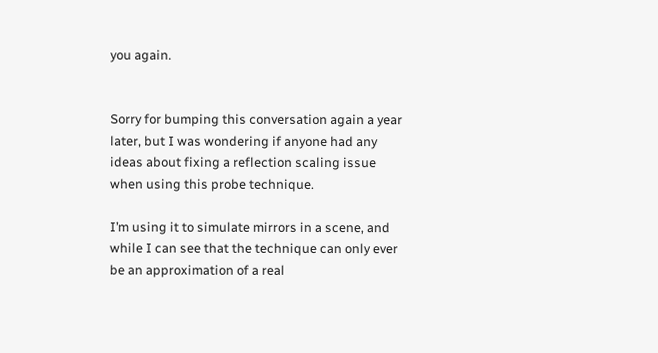you again.


Sorry for bumping this conversation again a year later, but I was wondering if anyone had any ideas about fixing a reflection scaling issue when using this probe technique.

I’m using it to simulate mirrors in a scene, and while I can see that the technique can only ever be an approximation of a real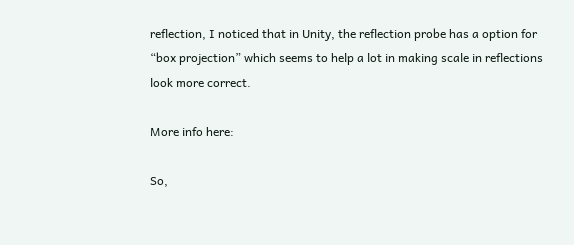reflection, I noticed that in Unity, the reflection probe has a option for “box projection” which seems to help a lot in making scale in reflections look more correct.

More info here:

So,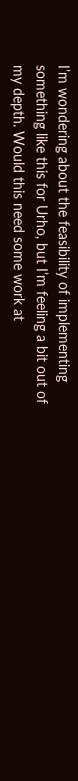I’m wondering about the feasibility of implementing something like this for Urho, but I’m feeling a bit out of my depth. Would this need some work at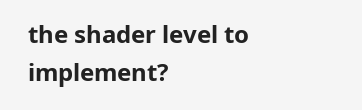the shader level to implement?